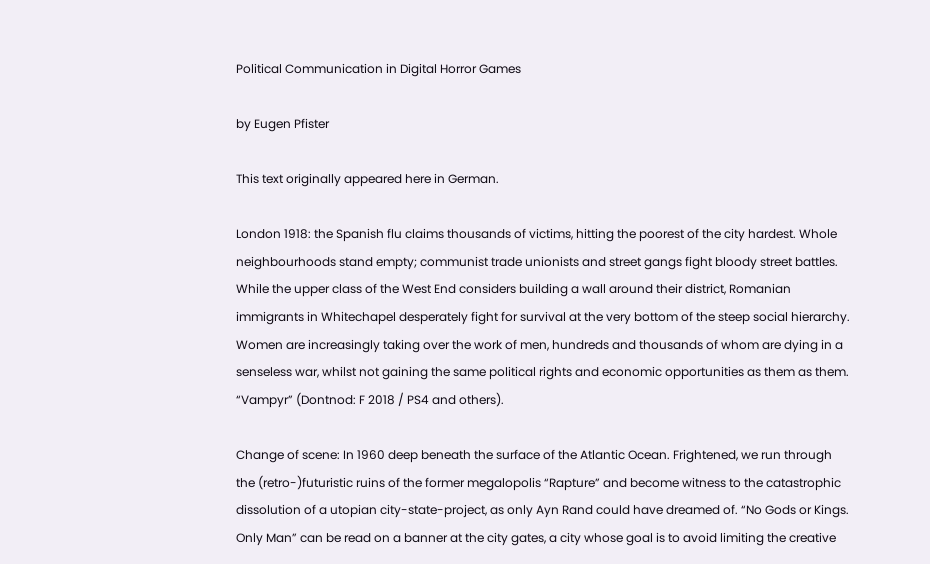Political Communication in Digital Horror Games

by Eugen Pfister

This text originally appeared here in German.

London 1918: the Spanish flu claims thousands of victims, hitting the poorest of the city hardest. Whole neighbourhoods stand empty; communist trade unionists and street gangs fight bloody street battles. While the upper class of the West End considers building a wall around their district, Romanian immigrants in Whitechapel desperately fight for survival at the very bottom of the steep social hierarchy. Women are increasingly taking over the work of men, hundreds and thousands of whom are dying in a senseless war, whilst not gaining the same political rights and economic opportunities as them as them. “Vampyr” (Dontnod: F 2018 / PS4 and others).

Change of scene: In 1960 deep beneath the surface of the Atlantic Ocean. Frightened, we run through the (retro-)futuristic ruins of the former megalopolis “Rapture” and become witness to the catastrophic dissolution of a utopian city-state-project, as only Ayn Rand could have dreamed of. “No Gods or Kings. Only Man” can be read on a banner at the city gates, a city whose goal is to avoid limiting the creative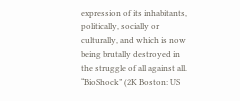expression of its inhabitants,  politically, socially or culturally, and which is now being brutally destroyed in the struggle of all against all. “BioShock” (2K Boston: US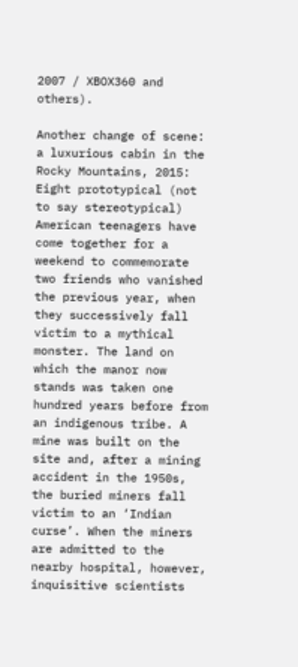2007 / XBOX360 and others).

Another change of scene: a luxurious cabin in the Rocky Mountains, 2015: Eight prototypical (not to say stereotypical) American teenagers have come together for a weekend to commemorate two friends who vanished the previous year, when they successively fall victim to a mythical monster. The land on which the manor now stands was taken one hundred years before from an indigenous tribe. A mine was built on the site and, after a mining accident in the 1950s, the buried miners fall victim to an ‘Indian curse’. When the miners are admitted to the nearby hospital, however, inquisitive scientists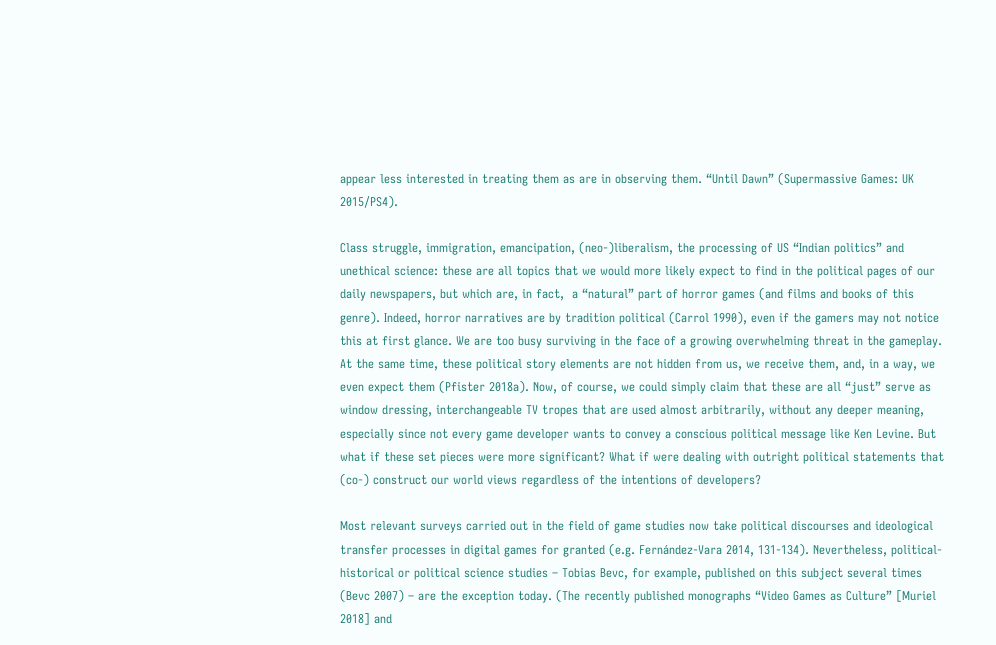appear less interested in treating them as are in observing them. “Until Dawn” (Supermassive Games: UK 2015/PS4).

Class struggle, immigration, emancipation, (neo-)liberalism, the processing of US “Indian politics” and unethical science: these are all topics that we would more likely expect to find in the political pages of our daily newspapers, but which are, in fact,  a “natural” part of horror games (and films and books of this genre). Indeed, horror narratives are by tradition political (Carrol 1990), even if the gamers may not notice this at first glance. We are too busy surviving in the face of a growing overwhelming threat in the gameplay. At the same time, these political story elements are not hidden from us, we receive them, and, in a way, we even expect them (Pfister 2018a). Now, of course, we could simply claim that these are all “just” serve as window dressing, interchangeable TV tropes that are used almost arbitrarily, without any deeper meaning, especially since not every game developer wants to convey a conscious political message like Ken Levine. But what if these set pieces were more significant? What if were dealing with outright political statements that (co-) construct our world views regardless of the intentions of developers?

Most relevant surveys carried out in the field of game studies now take political discourses and ideological transfer processes in digital games for granted (e.g. Fernández-Vara 2014, 131-134). Nevertheless, political-historical or political science studies – Tobias Bevc, for example, published on this subject several times (Bevc 2007) – are the exception today. (The recently published monographs “Video Games as Culture” [Muriel 2018] and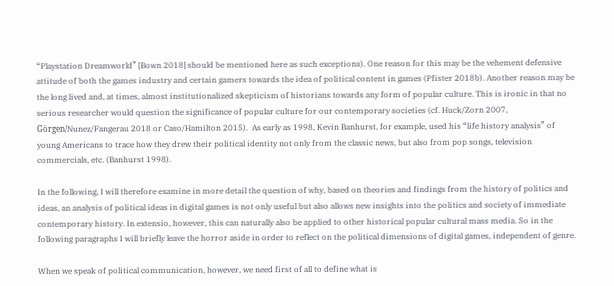“Playstation Dreamworld” [Bown 2018] should be mentioned here as such exceptions). One reason for this may be the vehement defensive attitude of both the games industry and certain gamers towards the idea of political content in games (Pfister 2018b). Another reason may be the long lived and, at times, almost institutionalized skepticism of historians towards any form of popular culture. This is ironic in that no serious researcher would question the significance of popular culture for our contemporary societies (cf. Huck/Zorn 2007, Görgen/Nunez/Fangerau 2018 or Caso/Hamilton 2015).  As early as 1998, Kevin Banhurst, for example, used his “life history analysis” of young Americans to trace how they drew their political identity not only from the classic news, but also from pop songs, television commercials, etc. (Banhurst 1998).

In the following, I will therefore examine in more detail the question of why, based on theories and findings from the history of politics and ideas, an analysis of political ideas in digital games is not only useful but also allows new insights into the politics and society of immediate contemporary history. In extensio, however, this can naturally also be applied to other historical popular cultural mass media. So in the following paragraphs I will briefly leave the horror aside in order to reflect on the political dimensions of digital games, independent of genre.

When we speak of political communication, however, we need first of all to define what is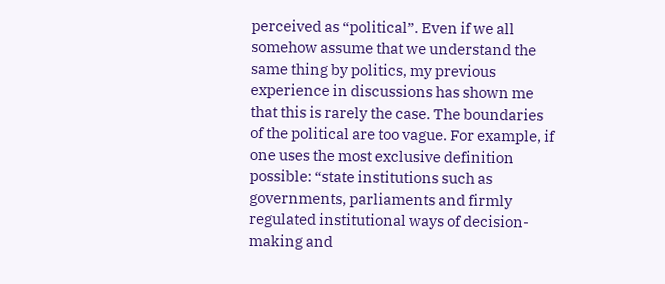perceived as “political”. Even if we all somehow assume that we understand the same thing by politics, my previous experience in discussions has shown me that this is rarely the case. The boundaries of the political are too vague. For example, if one uses the most exclusive definition possible: “state institutions such as governments, parliaments and firmly regulated institutional ways of decision-making and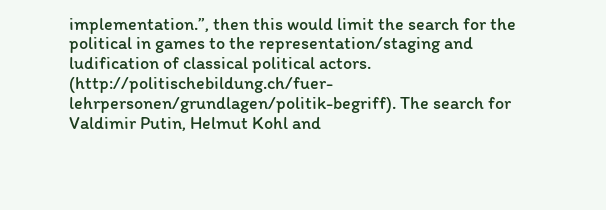implementation.”, then this would limit the search for the political in games to the representation/staging and ludification of classical political actors.  (http://politischebildung.ch/fuer-lehrpersonen/grundlagen/politik-begriff). The search for Valdimir Putin, Helmut Kohl and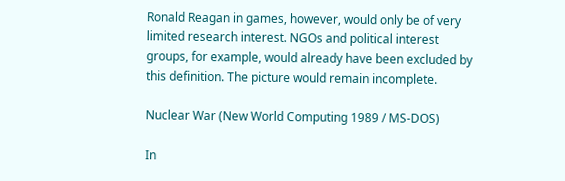Ronald Reagan in games, however, would only be of very limited research interest. NGOs and political interest groups, for example, would already have been excluded by this definition. The picture would remain incomplete.

Nuclear War (New World Computing 1989 / MS-DOS)

In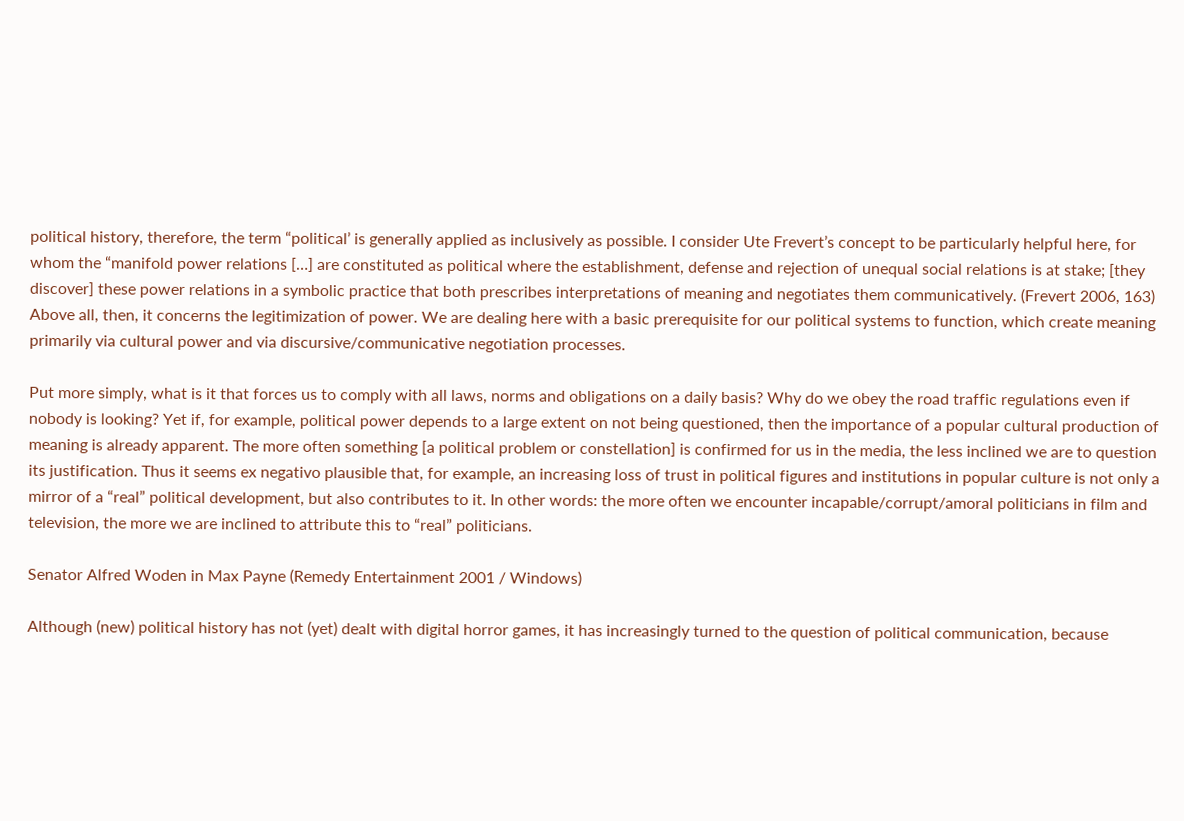political history, therefore, the term “political’ is generally applied as inclusively as possible. I consider Ute Frevert’s concept to be particularly helpful here, for whom the “manifold power relations […] are constituted as political where the establishment, defense and rejection of unequal social relations is at stake; [they discover] these power relations in a symbolic practice that both prescribes interpretations of meaning and negotiates them communicatively. (Frevert 2006, 163) Above all, then, it concerns the legitimization of power. We are dealing here with a basic prerequisite for our political systems to function, which create meaning primarily via cultural power and via discursive/communicative negotiation processes.

Put more simply, what is it that forces us to comply with all laws, norms and obligations on a daily basis? Why do we obey the road traffic regulations even if nobody is looking? Yet if, for example, political power depends to a large extent on not being questioned, then the importance of a popular cultural production of meaning is already apparent. The more often something [a political problem or constellation] is confirmed for us in the media, the less inclined we are to question its justification. Thus it seems ex negativo plausible that, for example, an increasing loss of trust in political figures and institutions in popular culture is not only a mirror of a “real” political development, but also contributes to it. In other words: the more often we encounter incapable/corrupt/amoral politicians in film and television, the more we are inclined to attribute this to “real” politicians.

Senator Alfred Woden in Max Payne (Remedy Entertainment 2001 / Windows)

Although (new) political history has not (yet) dealt with digital horror games, it has increasingly turned to the question of political communication, because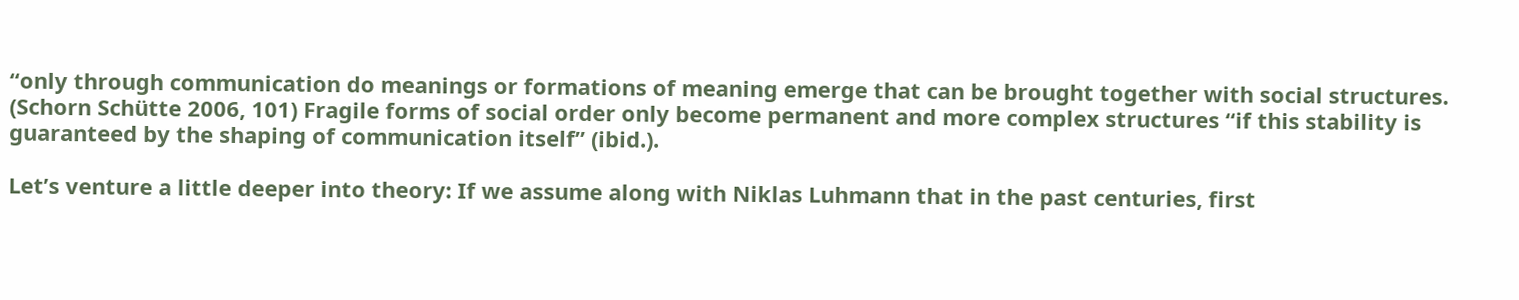“only through communication do meanings or formations of meaning emerge that can be brought together with social structures. (Schorn Schütte 2006, 101) Fragile forms of social order only become permanent and more complex structures “if this stability is guaranteed by the shaping of communication itself” (ibid.).

Let’s venture a little deeper into theory: If we assume along with Niklas Luhmann that in the past centuries, first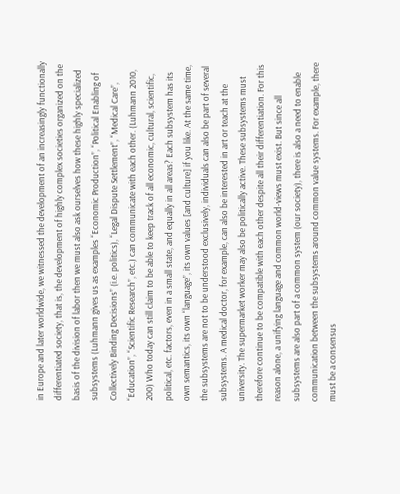in Europe and later worldwide, we witnessed the development of an increasingly functionally differentiated society, that is, the development of highly complex societies organized on the basis of the division of labor then we must also ask ourselves how these highly specialized subsystems (Luhmann gives us as examples “Economic Production”, “Political Enabling of Collectively Binding Decisions” (i.e. politics), “Legal Dispute Settlement”, “Medical Care”, “Education”, “Scientific Research”, etc.) can communicate with each other. (Luhmann 2010, 200) Who today can still claim to be able to keep track of all economic, cultural, scientific, political, etc. factors, even in a small state, and equally in all areas? Each subsystem has its own semantics, its own “language”, its own values [and culture] if you like. At the same time, the subsystems are not to be understood exclusively, individuals can also be part of several subsystems. A medical doctor, for example, can also be interested in art or teach at the university. The supermarket worker may also be politically active. These subsystems must therefore continue to be compatible with each other despite all their differentiation. For this reason alone, a unifying language and common world-views must exist. But since all subsystems are also part of a common system (our society), there is also a need to enable communication between the subsystems around common value systems. For example, there must be a consensus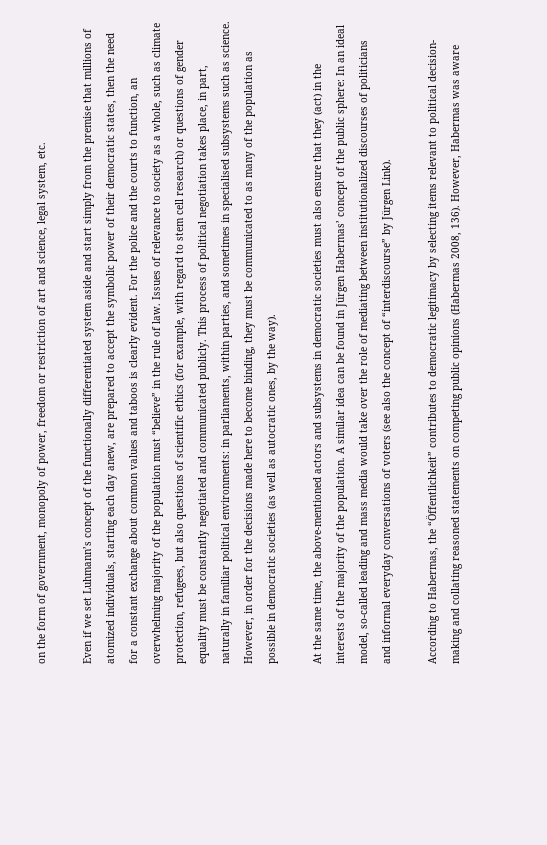on the form of government, monopoly of power, freedom or restriction of art and science, legal system, etc.

Even if we set Luhmann’s concept of the functionally differentiated system aside and start simply from the premise that millions of atomized individuals, starting each day anew, are prepared to accept the symbolic power of their democratic states, then the need for a constant exchange about common values and taboos is clearly evident. For the police and the courts to function, an overwhelming majority of the population must “believe” in the rule of law. Issues of relevance to society as a whole, such as climate protection, refugees, but also questions of scientific ethics (for example, with regard to stem cell research) or questions of gender equality must be constantly negotiated and communicated publicly. This process of political negotiation takes place, in part, naturally in familiar political environments: in parliaments, within parties, and sometimes in specialised subsystems such as science. However, in order for the decisions made here to become binding, they must be communicated to as many of the population as possible in democratic societies (as well as autocratic ones, by the way).

At the same time, the above-mentioned actors and subsystems in democratic societies must also ensure that they (act) in the interests of the majority of the population. A similar idea can be found in Jürgen Habermas’ concept of the public sphere: In an ideal model, so-called leading and mass media would take over the role of mediating between institutionalized discourses of politicians and informal everyday conversations of voters (see also the concept of “interdiscourse” by Jürgen Link).

According to Habermas, the “Öffentlichkeit” contributes to democratic legitimacy by selecting items relevant to political decision-making and collating reasoned statements on competing public opinions (Habermas 2008, 136). However, Habermas was aware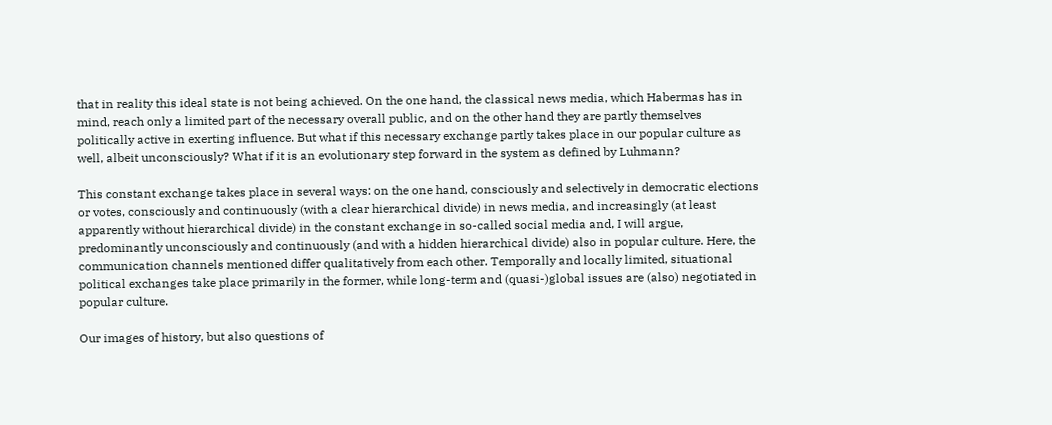that in reality this ideal state is not being achieved. On the one hand, the classical news media, which Habermas has in mind, reach only a limited part of the necessary overall public, and on the other hand they are partly themselves politically active in exerting influence. But what if this necessary exchange partly takes place in our popular culture as well, albeit unconsciously? What if it is an evolutionary step forward in the system as defined by Luhmann?

This constant exchange takes place in several ways: on the one hand, consciously and selectively in democratic elections or votes, consciously and continuously (with a clear hierarchical divide) in news media, and increasingly (at least apparently without hierarchical divide) in the constant exchange in so-called social media and, I will argue, predominantly unconsciously and continuously (and with a hidden hierarchical divide) also in popular culture. Here, the communication channels mentioned differ qualitatively from each other. Temporally and locally limited, situational political exchanges take place primarily in the former, while long-term and (quasi-)global issues are (also) negotiated in popular culture.

Our images of history, but also questions of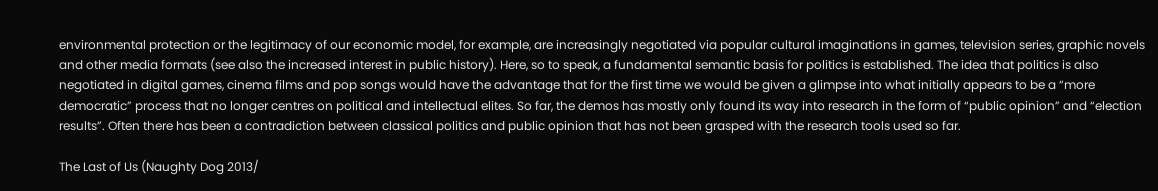environmental protection or the legitimacy of our economic model, for example, are increasingly negotiated via popular cultural imaginations in games, television series, graphic novels and other media formats (see also the increased interest in public history). Here, so to speak, a fundamental semantic basis for politics is established. The idea that politics is also negotiated in digital games, cinema films and pop songs would have the advantage that for the first time we would be given a glimpse into what initially appears to be a “more democratic” process that no longer centres on political and intellectual elites. So far, the demos has mostly only found its way into research in the form of “public opinion” and “election results”. Often there has been a contradiction between classical politics and public opinion that has not been grasped with the research tools used so far.

The Last of Us (Naughty Dog 2013/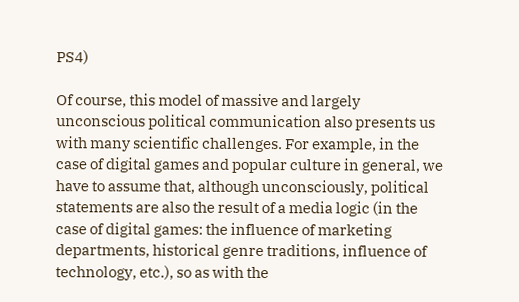PS4)

Of course, this model of massive and largely unconscious political communication also presents us with many scientific challenges. For example, in the case of digital games and popular culture in general, we have to assume that, although unconsciously, political statements are also the result of a media logic (in the case of digital games: the influence of marketing departments, historical genre traditions, influence of technology, etc.), so as with the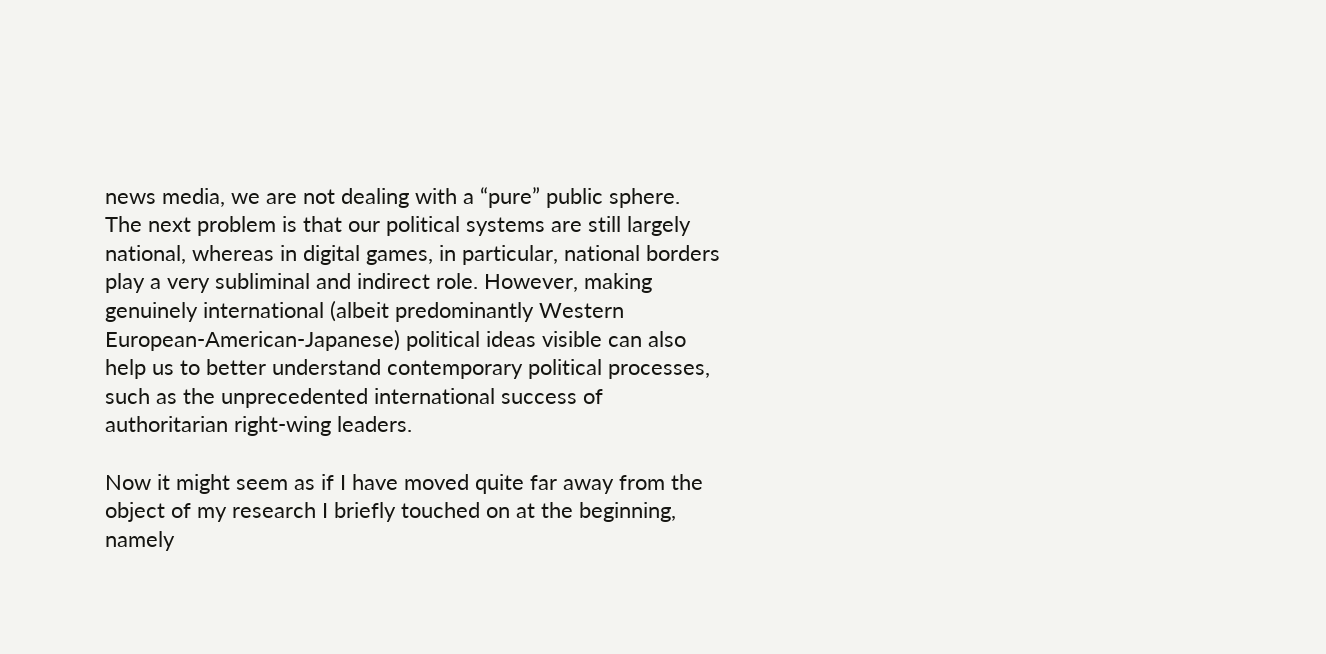news media, we are not dealing with a “pure” public sphere. The next problem is that our political systems are still largely national, whereas in digital games, in particular, national borders play a very subliminal and indirect role. However, making genuinely international (albeit predominantly Western European-American-Japanese) political ideas visible can also help us to better understand contemporary political processes, such as the unprecedented international success of authoritarian right-wing leaders.

Now it might seem as if I have moved quite far away from the object of my research I briefly touched on at the beginning, namely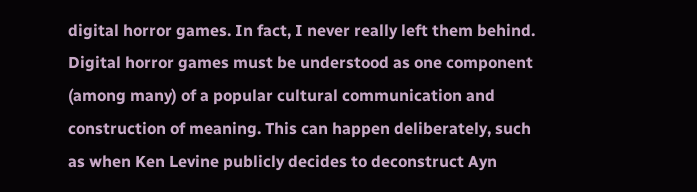digital horror games. In fact, I never really left them behind. Digital horror games must be understood as one component (among many) of a popular cultural communication and construction of meaning. This can happen deliberately, such as when Ken Levine publicly decides to deconstruct Ayn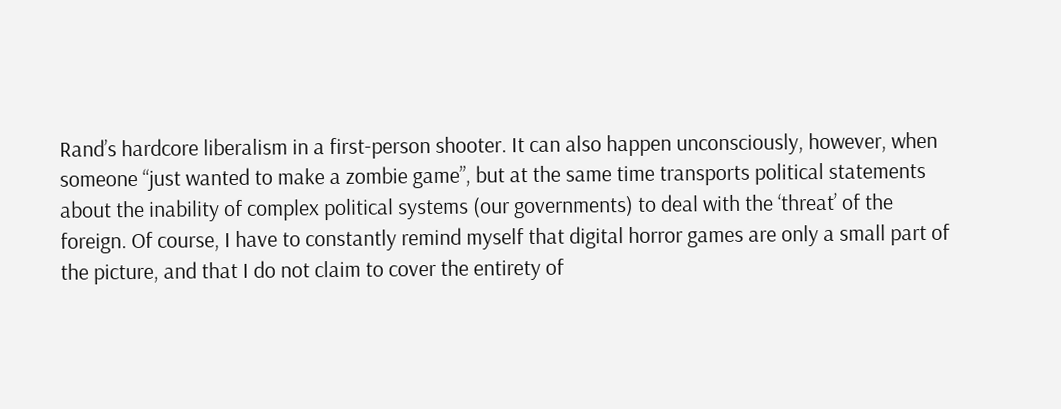Rand’s hardcore liberalism in a first-person shooter. It can also happen unconsciously, however, when someone “just wanted to make a zombie game”, but at the same time transports political statements about the inability of complex political systems (our governments) to deal with the ‘threat’ of the foreign. Of course, I have to constantly remind myself that digital horror games are only a small part of the picture, and that I do not claim to cover the entirety of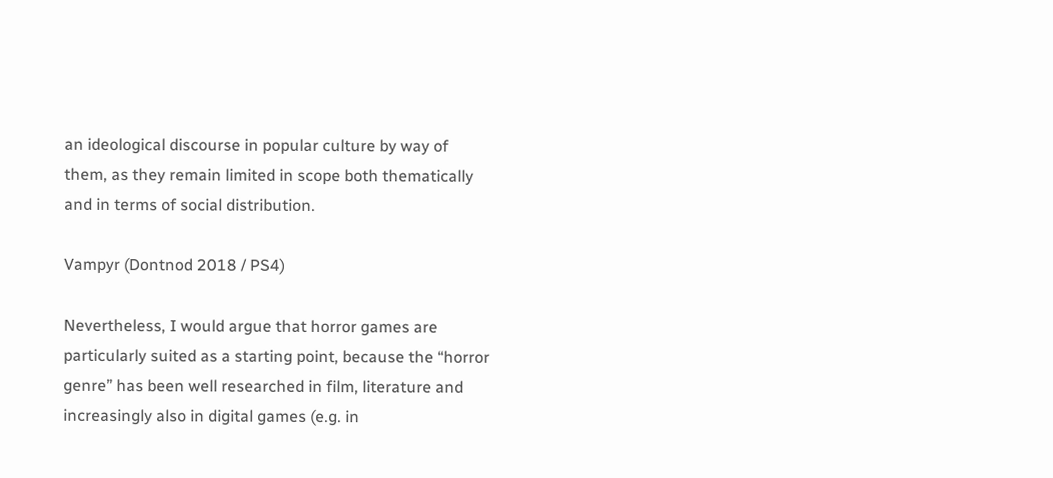an ideological discourse in popular culture by way of them, as they remain limited in scope both thematically and in terms of social distribution.

Vampyr (Dontnod 2018 / PS4)

Nevertheless, I would argue that horror games are particularly suited as a starting point, because the “horror genre” has been well researched in film, literature and increasingly also in digital games (e.g. in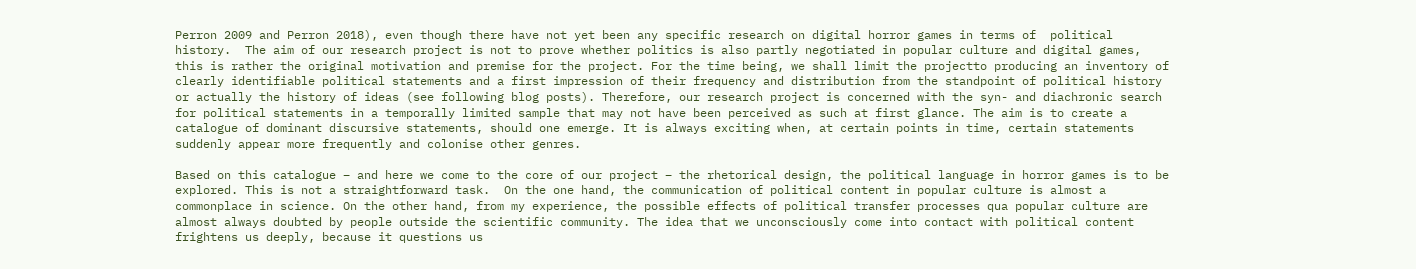Perron 2009 and Perron 2018), even though there have not yet been any specific research on digital horror games in terms of  political history.  The aim of our research project is not to prove whether politics is also partly negotiated in popular culture and digital games, this is rather the original motivation and premise for the project. For the time being, we shall limit the projectto producing an inventory of clearly identifiable political statements and a first impression of their frequency and distribution from the standpoint of political history or actually the history of ideas (see following blog posts). Therefore, our research project is concerned with the syn- and diachronic search for political statements in a temporally limited sample that may not have been perceived as such at first glance. The aim is to create a catalogue of dominant discursive statements, should one emerge. It is always exciting when, at certain points in time, certain statements suddenly appear more frequently and colonise other genres.

Based on this catalogue – and here we come to the core of our project – the rhetorical design, the political language in horror games is to be explored. This is not a straightforward task.  On the one hand, the communication of political content in popular culture is almost a commonplace in science. On the other hand, from my experience, the possible effects of political transfer processes qua popular culture are almost always doubted by people outside the scientific community. The idea that we unconsciously come into contact with political content frightens us deeply, because it questions us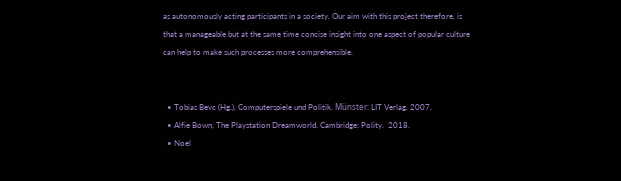as autonomously acting participants in a society. Our aim with this project therefore, is that a manageable but at the same time concise insight into one aspect of popular culture can help to make such processes more comprehensible.


  • Tobias Bevc (Hg.), Computerspiele und Politik. Münster: LIT Verlag. 2007.
  • Alfie Bown, The Playstation Dreamworld. Cambridge: Polity.  2018.
  • Noel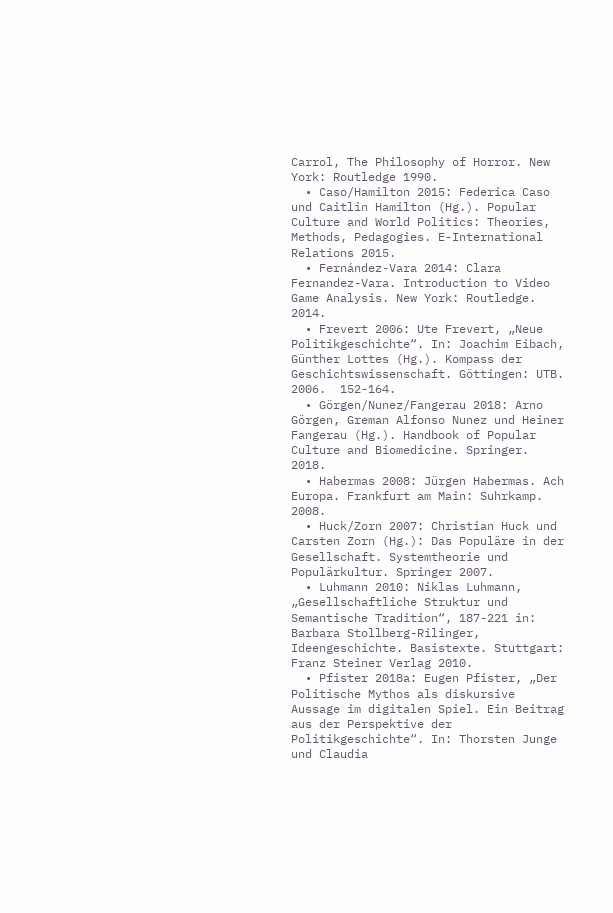Carrol, The Philosophy of Horror. New York: Routledge 1990.
  • Caso/Hamilton 2015: Federica Caso und Caitlin Hamilton (Hg.). Popular Culture and World Politics: Theories, Methods, Pedagogies. E-International Relations 2015.
  • Fernández-Vara 2014: Clara Fernandez-Vara. Introduction to Video Game Analysis. New York: Routledge. 2014.
  • Frevert 2006: Ute Frevert, „Neue Politikgeschichte“. In: Joachim Eibach, Günther Lottes (Hg.). Kompass der Geschichtswissenschaft. Göttingen: UTB. 2006.  152-164.
  • Görgen/Nunez/Fangerau 2018: Arno Görgen, Greman Alfonso Nunez und Heiner Fangerau (Hg.). Handbook of Popular Culture and Biomedicine. Springer. 2018.
  • Habermas 2008: Jürgen Habermas. Ach Europa. Frankfurt am Main: Suhrkamp. 2008.
  • Huck/Zorn 2007: Christian Huck und Carsten Zorn (Hg.): Das Populäre in der Gesellschaft. Systemtheorie und Populärkultur. Springer 2007.
  • Luhmann 2010: Niklas Luhmann, „Gesellschaftliche Struktur und Semantische Tradition“, 187-221 in: Barbara Stollberg-Rilinger, Ideengeschichte. Basistexte. Stuttgart: Franz Steiner Verlag 2010.
  • Pfister 2018a: Eugen Pfister, „Der Politische Mythos als diskursive Aussage im digitalen Spiel. Ein Beitrag aus der Perspektive der Politikgeschichte“. In: Thorsten Junge und Claudia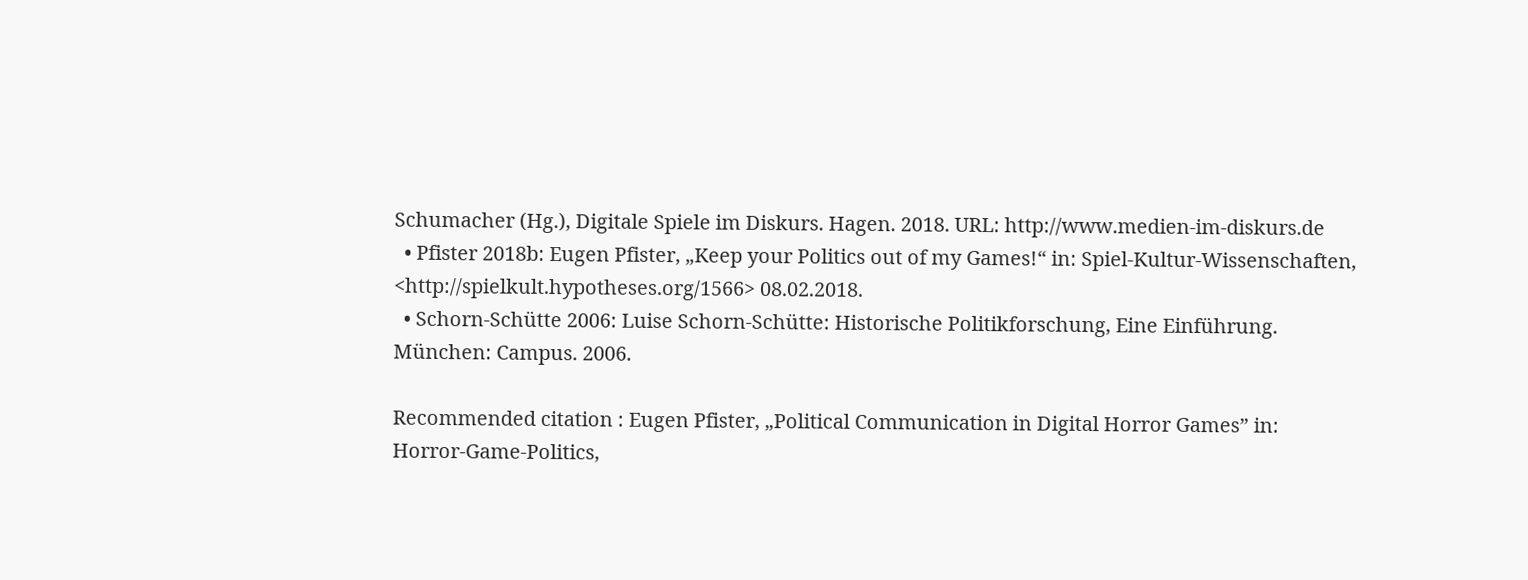Schumacher (Hg.), Digitale Spiele im Diskurs. Hagen. 2018. URL: http://www.medien-im-diskurs.de
  • Pfister 2018b: Eugen Pfister, „Keep your Politics out of my Games!“ in: Spiel-Kultur-Wissenschaften, <http://spielkult.hypotheses.org/1566> 08.02.2018.
  • Schorn-Schütte 2006: Luise Schorn-Schütte: Historische Politikforschung, Eine Einführung. München: Campus. 2006.

Recommended citation : Eugen Pfister, „Political Communication in Digital Horror Games” in:  Horror-Game-Politics,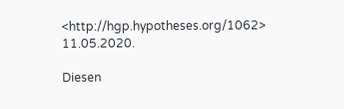<http://hgp.hypotheses.org/1062> 11.05.2020.

Diesen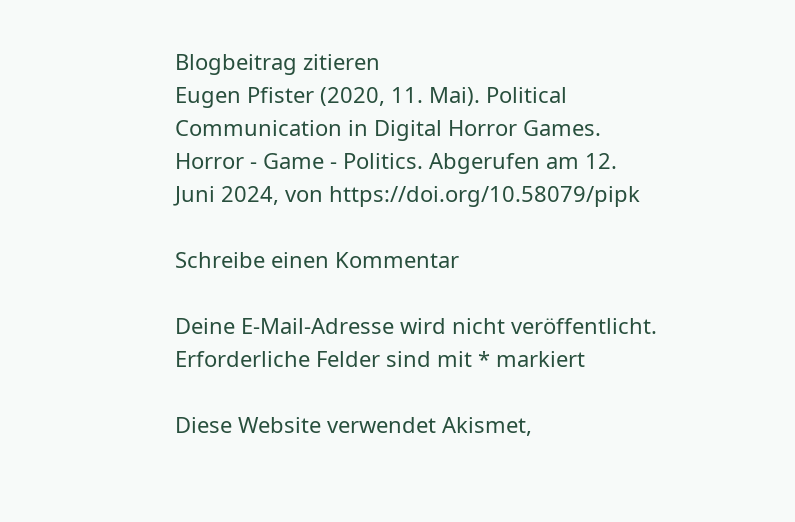Blogbeitrag zitieren
Eugen Pfister (2020, 11. Mai). Political Communication in Digital Horror Games. Horror - Game - Politics. Abgerufen am 12. Juni 2024, von https://doi.org/10.58079/pipk

Schreibe einen Kommentar

Deine E-Mail-Adresse wird nicht veröffentlicht. Erforderliche Felder sind mit * markiert

Diese Website verwendet Akismet,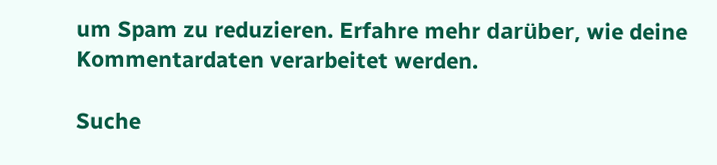um Spam zu reduzieren. Erfahre mehr darüber, wie deine Kommentardaten verarbeitet werden.

Suche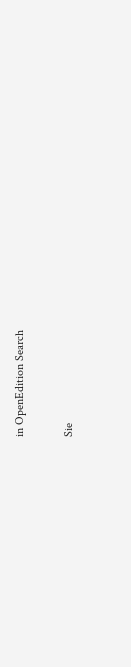in OpenEdition Search

Sie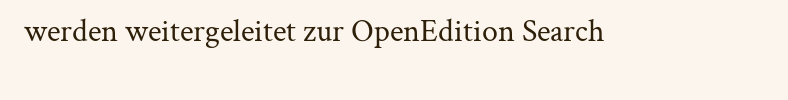werden weitergeleitet zur OpenEdition Search